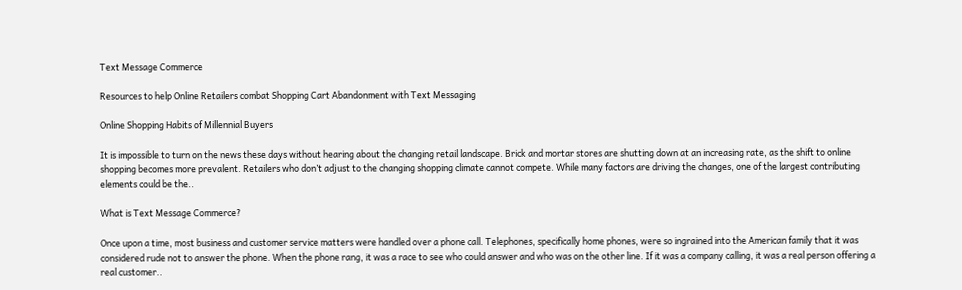Text Message Commerce

Resources to help Online Retailers combat Shopping Cart Abandonment with Text Messaging

Online Shopping Habits of Millennial Buyers

It is impossible to turn on the news these days without hearing about the changing retail landscape. Brick and mortar stores are shutting down at an increasing rate, as the shift to online shopping becomes more prevalent. Retailers who don’t adjust to the changing shopping climate cannot compete. While many factors are driving the changes, one of the largest contributing elements could be the..

What is Text Message Commerce?

Once upon a time, most business and customer service matters were handled over a phone call. Telephones, specifically home phones, were so ingrained into the American family that it was considered rude not to answer the phone. When the phone rang, it was a race to see who could answer and who was on the other line. If it was a company calling, it was a real person offering a real customer..